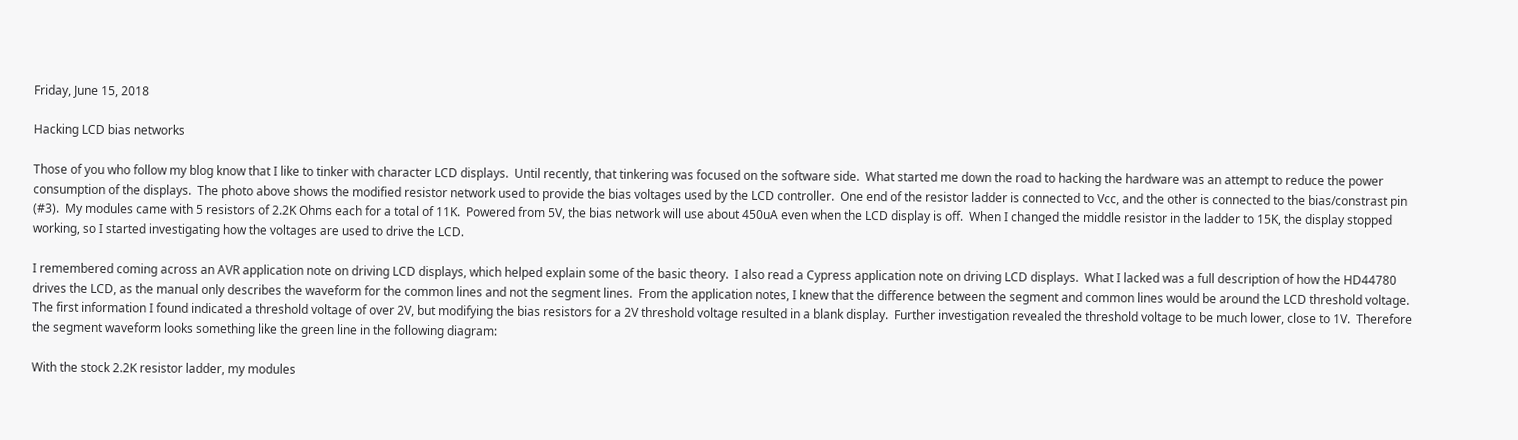Friday, June 15, 2018

Hacking LCD bias networks

Those of you who follow my blog know that I like to tinker with character LCD displays.  Until recently, that tinkering was focused on the software side.  What started me down the road to hacking the hardware was an attempt to reduce the power consumption of the displays.  The photo above shows the modified resistor network used to provide the bias voltages used by the LCD controller.  One end of the resistor ladder is connected to Vcc, and the other is connected to the bias/constrast pin (#3).  My modules came with 5 resistors of 2.2K Ohms each for a total of 11K.  Powered from 5V, the bias network will use about 450uA even when the LCD display is off.  When I changed the middle resistor in the ladder to 15K, the display stopped working, so I started investigating how the voltages are used to drive the LCD.

I remembered coming across an AVR application note on driving LCD displays, which helped explain some of the basic theory.  I also read a Cypress application note on driving LCD displays.  What I lacked was a full description of how the HD44780 drives the LCD, as the manual only describes the waveform for the common lines and not the segment lines.  From the application notes, I knew that the difference between the segment and common lines would be around the LCD threshold voltage.  The first information I found indicated a threshold voltage of over 2V, but modifying the bias resistors for a 2V threshold voltage resulted in a blank display.  Further investigation revealed the threshold voltage to be much lower, close to 1V.  Therefore the segment waveform looks something like the green line in the following diagram:

With the stock 2.2K resistor ladder, my modules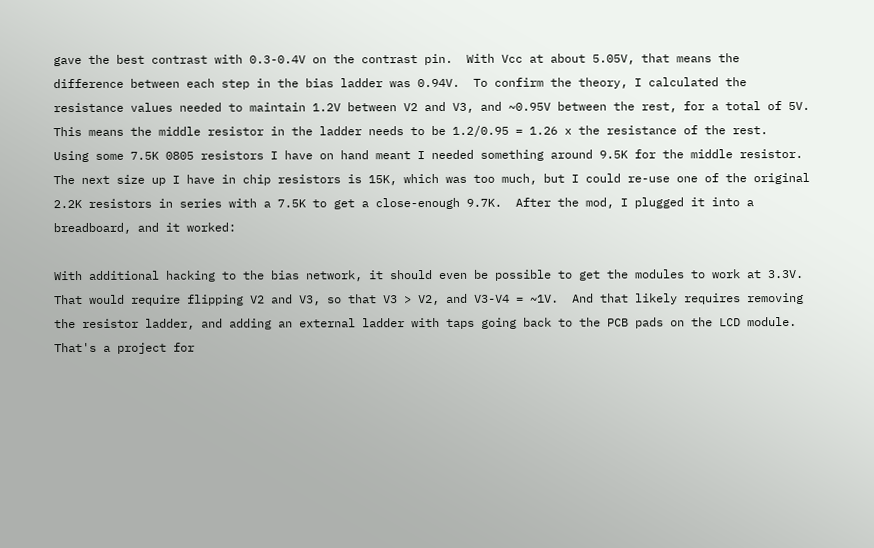gave the best contrast with 0.3-0.4V on the contrast pin.  With Vcc at about 5.05V, that means the difference between each step in the bias ladder was 0.94V.  To confirm the theory, I calculated the resistance values needed to maintain 1.2V between V2 and V3, and ~0.95V between the rest, for a total of 5V.  This means the middle resistor in the ladder needs to be 1.2/0.95 = 1.26 x the resistance of the rest.  Using some 7.5K 0805 resistors I have on hand meant I needed something around 9.5K for the middle resistor.  The next size up I have in chip resistors is 15K, which was too much, but I could re-use one of the original 2.2K resistors in series with a 7.5K to get a close-enough 9.7K.  After the mod, I plugged it into a breadboard, and it worked:

With additional hacking to the bias network, it should even be possible to get the modules to work at 3.3V.  That would require flipping V2 and V3, so that V3 > V2, and V3-V4 = ~1V.  And that likely requires removing the resistor ladder, and adding an external ladder with taps going back to the PCB pads on the LCD module.  That's a project for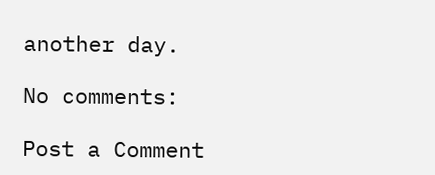another day.

No comments:

Post a Comment